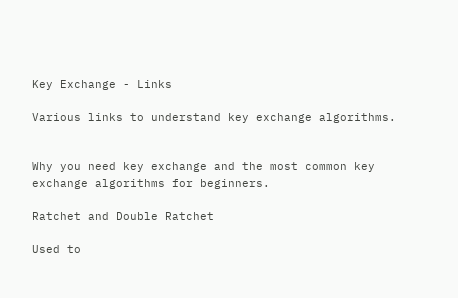Key Exchange - Links

Various links to understand key exchange algorithms.


Why you need key exchange and the most common key exchange algorithms for beginners.

Ratchet and Double Ratchet

Used to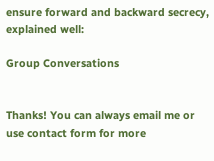ensure forward and backward secrecy, explained well:

Group Conversations


Thanks! You can always email me or use contact form for more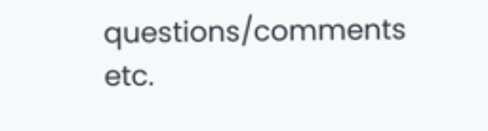questions/comments etc.